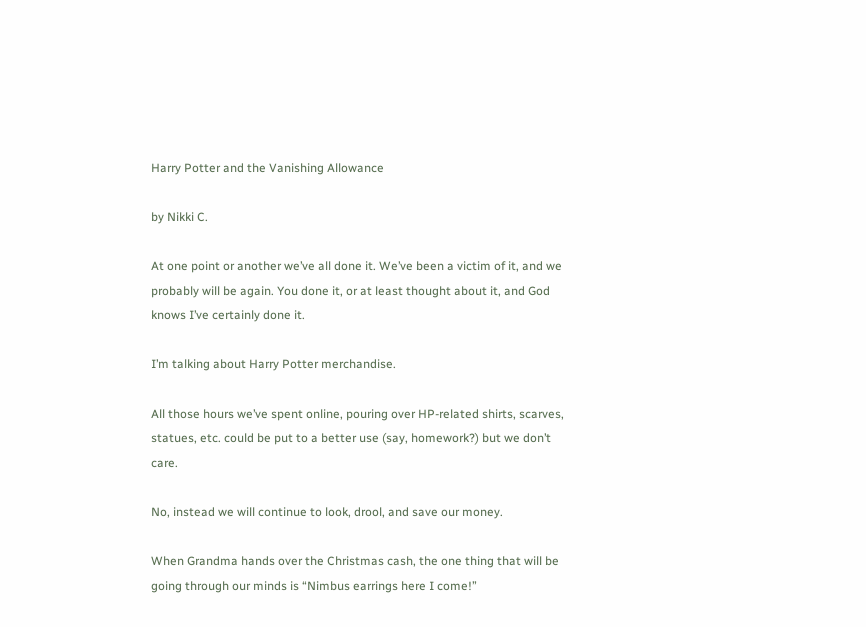Harry Potter and the Vanishing Allowance

by Nikki C.

At one point or another we’ve all done it. We’ve been a victim of it, and we probably will be again. You done it, or at least thought about it, and God knows I’ve certainly done it.

I’m talking about Harry Potter merchandise.

All those hours we’ve spent online, pouring over HP-related shirts, scarves, statues, etc. could be put to a better use (say, homework?) but we don’t care.

No, instead we will continue to look, drool, and save our money.

When Grandma hands over the Christmas cash, the one thing that will be going through our minds is “Nimbus earrings here I come!”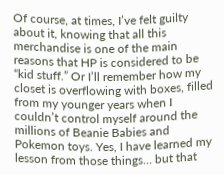Of course, at times, I’ve felt guilty about it, knowing that all this merchandise is one of the main reasons that HP is considered to be “kid stuff.” Or I’ll remember how my closet is overflowing with boxes, filled from my younger years when I couldn’t control myself around the millions of Beanie Babies and Pokemon toys. Yes, I have learned my lesson from those things… but that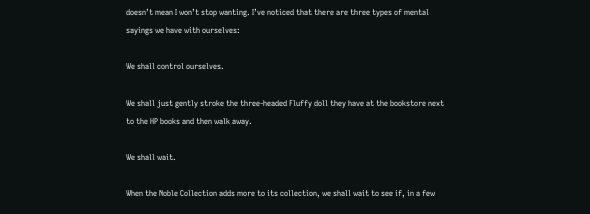doesn’t mean I won’t stop wanting. I’ve noticed that there are three types of mental sayings we have with ourselves:

We shall control ourselves.

We shall just gently stroke the three-headed Fluffy doll they have at the bookstore next to the HP books and then walk away.

We shall wait.

When the Noble Collection adds more to its collection, we shall wait to see if, in a few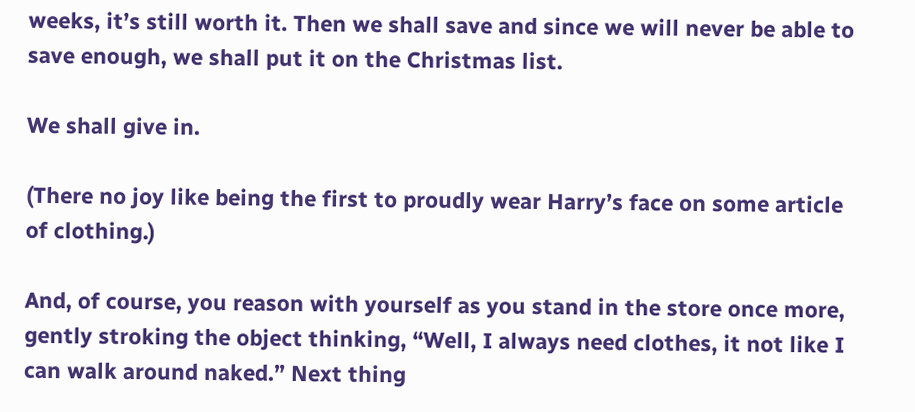weeks, it’s still worth it. Then we shall save and since we will never be able to save enough, we shall put it on the Christmas list.

We shall give in.

(There no joy like being the first to proudly wear Harry’s face on some article of clothing.)

And, of course, you reason with yourself as you stand in the store once more, gently stroking the object thinking, “Well, I always need clothes, it not like I can walk around naked.” Next thing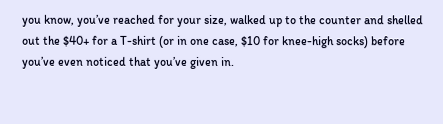you know, you’ve reached for your size, walked up to the counter and shelled out the $40+ for a T-shirt (or in one case, $10 for knee-high socks) before you’ve even noticed that you’ve given in.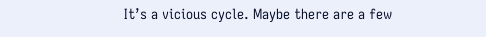It’s a vicious cycle. Maybe there are a few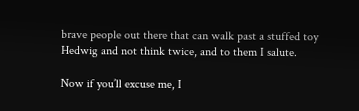brave people out there that can walk past a stuffed toy Hedwig and not think twice, and to them I salute.

Now if you’ll excuse me, I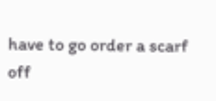have to go order a scarf off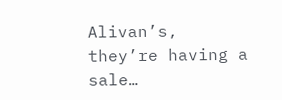Alivan’s, they’re having a sale…